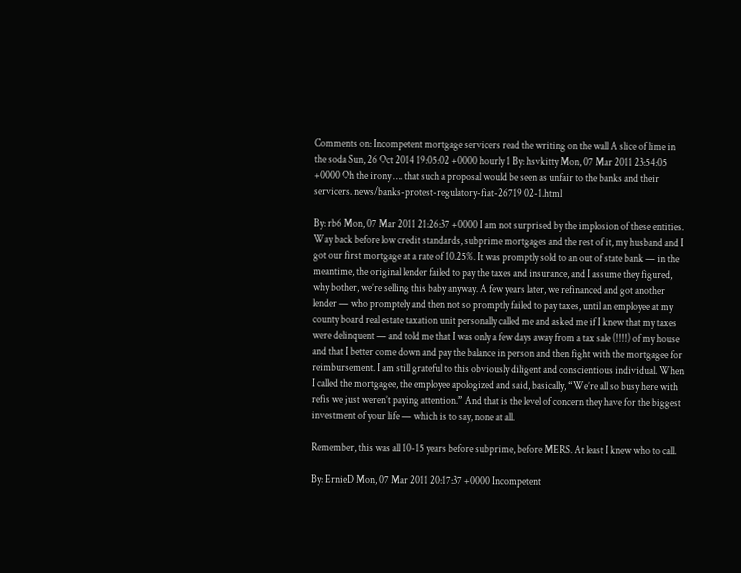Comments on: Incompetent mortgage servicers read the writing on the wall A slice of lime in the soda Sun, 26 Oct 2014 19:05:02 +0000 hourly 1 By: hsvkitty Mon, 07 Mar 2011 23:54:05 +0000 Oh the irony …. that such a proposal would be seen as unfair to the banks and their servicers. news/banks-protest-regulatory-fiat-26719 02-1.html

By: rb6 Mon, 07 Mar 2011 21:26:37 +0000 I am not surprised by the implosion of these entities. Way back before low credit standards, subprime mortgages and the rest of it, my husband and I got our first mortgage at a rate of 10.25%. It was promptly sold to an out of state bank — in the meantime, the original lender failed to pay the taxes and insurance, and I assume they figured, why bother, we’re selling this baby anyway. A few years later, we refinanced and got another lender — who promptely and then not so promptly failed to pay taxes, until an employee at my county board real estate taxation unit personally called me and asked me if I knew that my taxes were delinquent — and told me that I was only a few days away from a tax sale (!!!!) of my house and that I better come down and pay the balance in person and then fight with the mortgagee for reimbursement. I am still grateful to this obviously diligent and conscientious individual. When I called the mortgagee, the employee apologized and said, basically, “We’re all so busy here with refis we just weren’t paying attention.” And that is the level of concern they have for the biggest investment of your life — which is to say, none at all.

Remember, this was all 10-15 years before subprime, before MERS. At least I knew who to call.

By: ErnieD Mon, 07 Mar 2011 20:17:37 +0000 Incompetent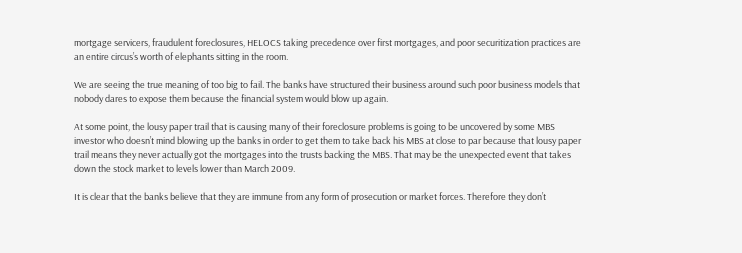mortgage servicers, fraudulent foreclosures, HELOCS taking precedence over first mortgages, and poor securitization practices are an entire circus’s worth of elephants sitting in the room.

We are seeing the true meaning of too big to fail. The banks have structured their business around such poor business models that nobody dares to expose them because the financial system would blow up again.

At some point, the lousy paper trail that is causing many of their foreclosure problems is going to be uncovered by some MBS investor who doesn’t mind blowing up the banks in order to get them to take back his MBS at close to par because that lousy paper trail means they never actually got the mortgages into the trusts backing the MBS. That may be the unexpected event that takes down the stock market to levels lower than March 2009.

It is clear that the banks believe that they are immune from any form of prosecution or market forces. Therefore they don’t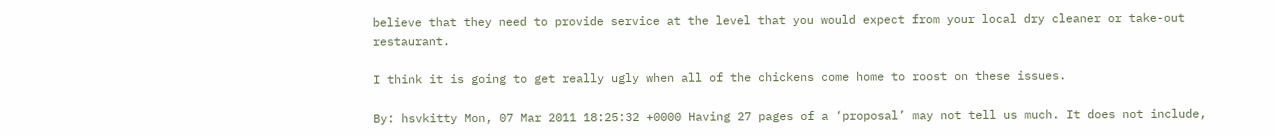believe that they need to provide service at the level that you would expect from your local dry cleaner or take-out restaurant.

I think it is going to get really ugly when all of the chickens come home to roost on these issues.

By: hsvkitty Mon, 07 Mar 2011 18:25:32 +0000 Having 27 pages of a ‘proposal’ may not tell us much. It does not include,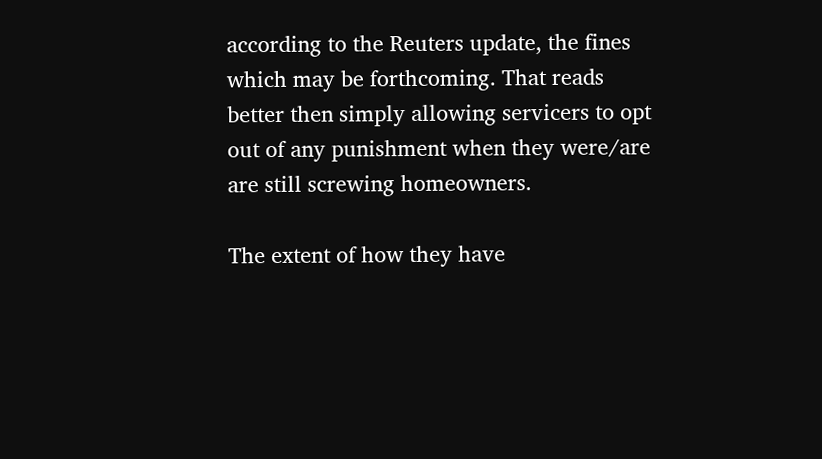according to the Reuters update, the fines which may be forthcoming. That reads better then simply allowing servicers to opt out of any punishment when they were/are are still screwing homeowners.

The extent of how they have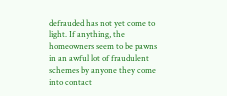defrauded has not yet come to light. If anything, the homeowners seem to be pawns in an awful lot of fraudulent schemes by anyone they come into contact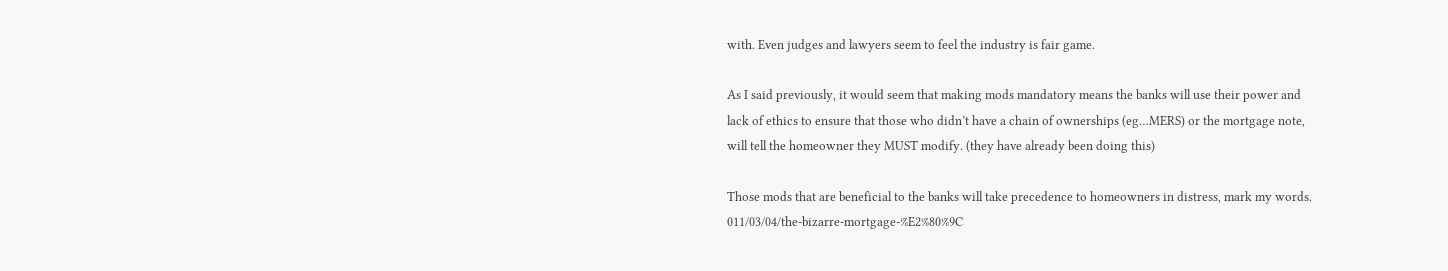with. Even judges and lawyers seem to feel the industry is fair game.

As I said previously, it would seem that making mods mandatory means the banks will use their power and lack of ethics to ensure that those who didn’t have a chain of ownerships (eg…MERS) or the mortgage note, will tell the homeowner they MUST modify. (they have already been doing this)

Those mods that are beneficial to the banks will take precedence to homeowners in distress, mark my words. 011/03/04/the-bizarre-mortgage-%E2%80%9C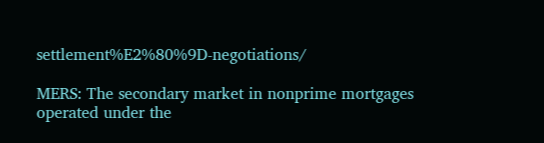settlement%E2%80%9D-negotiations/

MERS: The secondary market in nonprime mortgages operated under the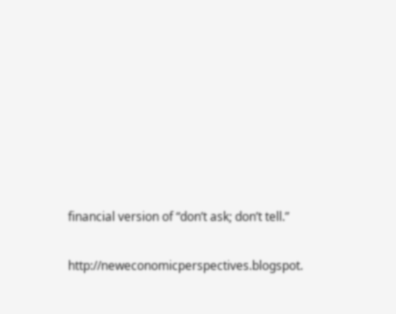financial version of “don’t ask; don’t tell.”

http://neweconomicperspectives.blogspot.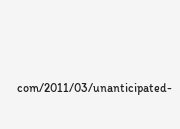com/2011/03/unanticipated-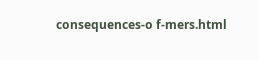consequences-o f-mers.html